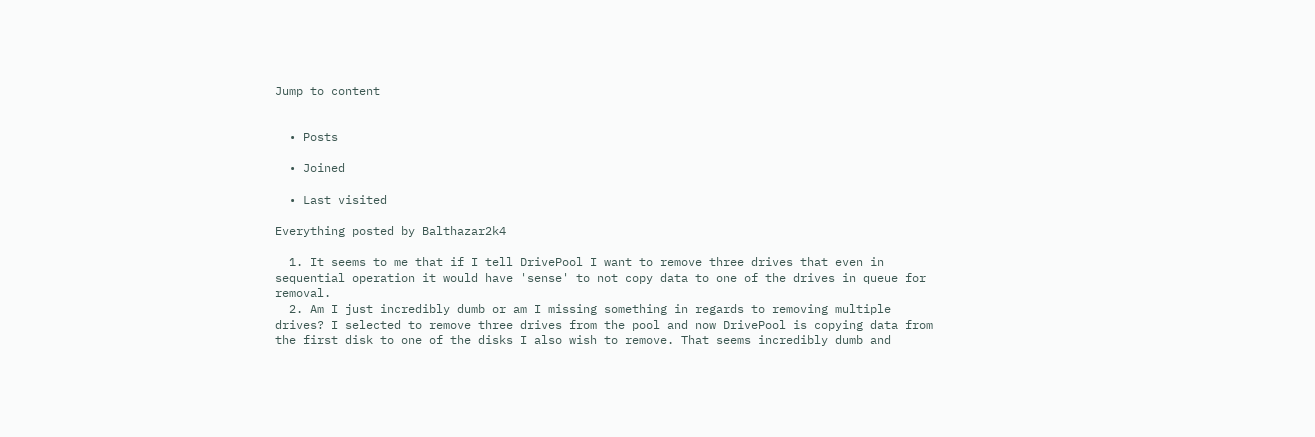Jump to content


  • Posts

  • Joined

  • Last visited

Everything posted by Balthazar2k4

  1. It seems to me that if I tell DrivePool I want to remove three drives that even in sequential operation it would have 'sense' to not copy data to one of the drives in queue for removal.
  2. Am I just incredibly dumb or am I missing something in regards to removing multiple drives? I selected to remove three drives from the pool and now DrivePool is copying data from the first disk to one of the disks I also wish to remove. That seems incredibly dumb and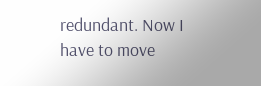redundant. Now I have to move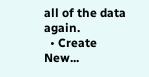all of the data again.
  • Create New...